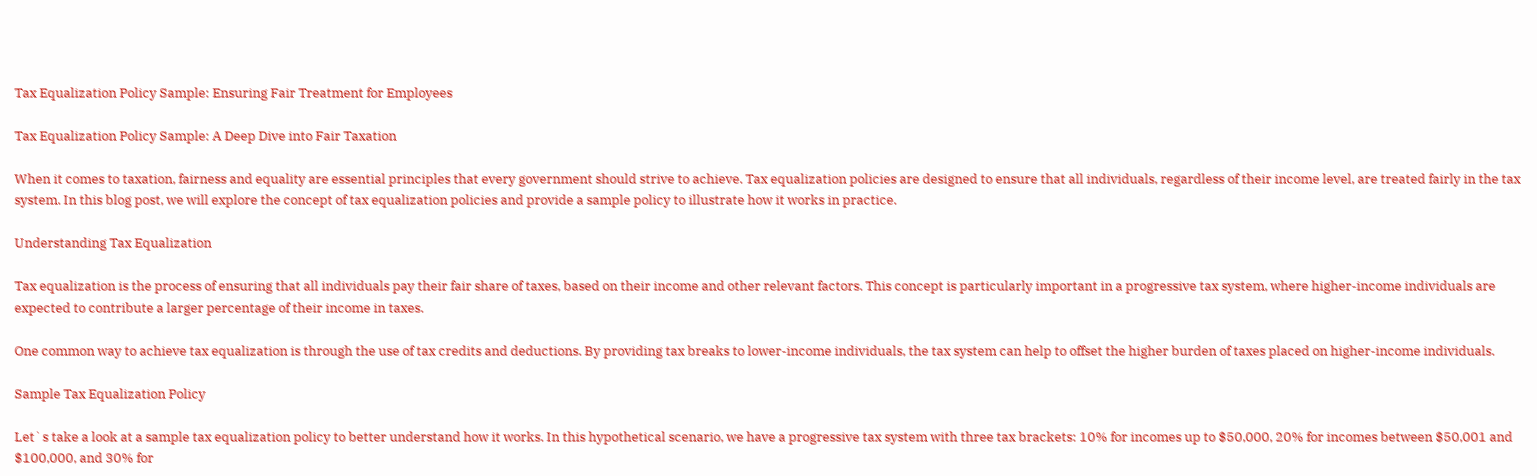Tax Equalization Policy Sample: Ensuring Fair Treatment for Employees

Tax Equalization Policy Sample: A Deep Dive into Fair Taxation

When it comes to taxation, fairness and equality are essential principles that every government should strive to achieve. Tax equalization policies are designed to ensure that all individuals, regardless of their income level, are treated fairly in the tax system. In this blog post, we will explore the concept of tax equalization policies and provide a sample policy to illustrate how it works in practice.

Understanding Tax Equalization

Tax equalization is the process of ensuring that all individuals pay their fair share of taxes, based on their income and other relevant factors. This concept is particularly important in a progressive tax system, where higher-income individuals are expected to contribute a larger percentage of their income in taxes.

One common way to achieve tax equalization is through the use of tax credits and deductions. By providing tax breaks to lower-income individuals, the tax system can help to offset the higher burden of taxes placed on higher-income individuals.

Sample Tax Equalization Policy

Let`s take a look at a sample tax equalization policy to better understand how it works. In this hypothetical scenario, we have a progressive tax system with three tax brackets: 10% for incomes up to $50,000, 20% for incomes between $50,001 and $100,000, and 30% for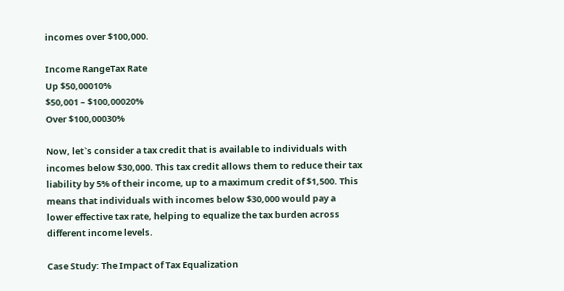incomes over $100,000.

Income RangeTax Rate
Up $50,00010%
$50,001 – $100,00020%
Over $100,00030%

Now, let`s consider a tax credit that is available to individuals with incomes below $30,000. This tax credit allows them to reduce their tax liability by 5% of their income, up to a maximum credit of $1,500. This means that individuals with incomes below $30,000 would pay a lower effective tax rate, helping to equalize the tax burden across different income levels.

Case Study: The Impact of Tax Equalization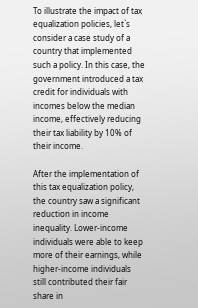To illustrate the impact of tax equalization policies, let`s consider a case study of a country that implemented such a policy. In this case, the government introduced a tax credit for individuals with incomes below the median income, effectively reducing their tax liability by 10% of their income.

After the implementation of this tax equalization policy, the country saw a significant reduction in income inequality. Lower-income individuals were able to keep more of their earnings, while higher-income individuals still contributed their fair share in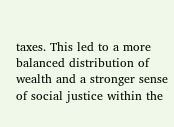taxes. This led to a more balanced distribution of wealth and a stronger sense of social justice within the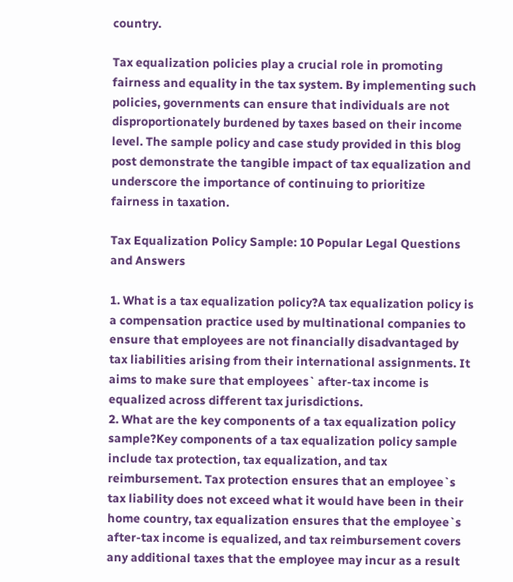country.

Tax equalization policies play a crucial role in promoting fairness and equality in the tax system. By implementing such policies, governments can ensure that individuals are not disproportionately burdened by taxes based on their income level. The sample policy and case study provided in this blog post demonstrate the tangible impact of tax equalization and underscore the importance of continuing to prioritize fairness in taxation.

Tax Equalization Policy Sample: 10 Popular Legal Questions and Answers

1. What is a tax equalization policy?A tax equalization policy is a compensation practice used by multinational companies to ensure that employees are not financially disadvantaged by tax liabilities arising from their international assignments. It aims to make sure that employees` after-tax income is equalized across different tax jurisdictions.
2. What are the key components of a tax equalization policy sample?Key components of a tax equalization policy sample include tax protection, tax equalization, and tax reimbursement. Tax protection ensures that an employee`s tax liability does not exceed what it would have been in their home country, tax equalization ensures that the employee`s after-tax income is equalized, and tax reimbursement covers any additional taxes that the employee may incur as a result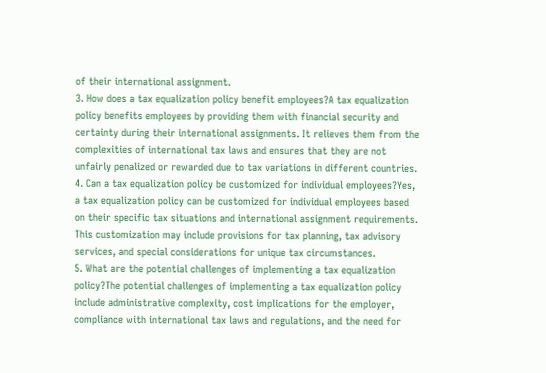of their international assignment.
3. How does a tax equalization policy benefit employees?A tax equalization policy benefits employees by providing them with financial security and certainty during their international assignments. It relieves them from the complexities of international tax laws and ensures that they are not unfairly penalized or rewarded due to tax variations in different countries.
4. Can a tax equalization policy be customized for individual employees?Yes, a tax equalization policy can be customized for individual employees based on their specific tax situations and international assignment requirements. This customization may include provisions for tax planning, tax advisory services, and special considerations for unique tax circumstances.
5. What are the potential challenges of implementing a tax equalization policy?The potential challenges of implementing a tax equalization policy include administrative complexity, cost implications for the employer, compliance with international tax laws and regulations, and the need for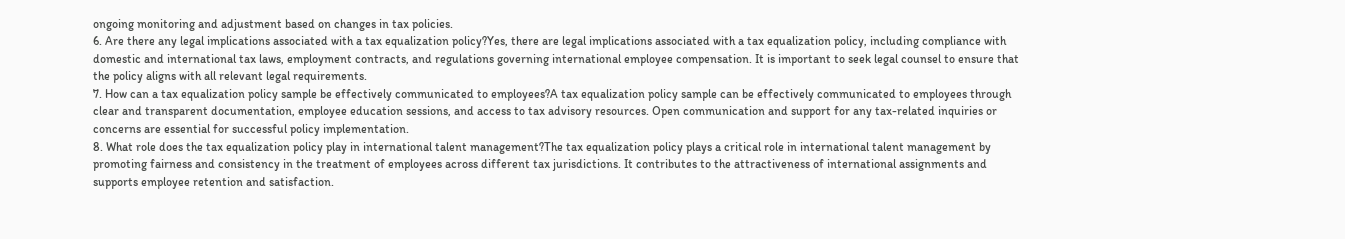ongoing monitoring and adjustment based on changes in tax policies.
6. Are there any legal implications associated with a tax equalization policy?Yes, there are legal implications associated with a tax equalization policy, including compliance with domestic and international tax laws, employment contracts, and regulations governing international employee compensation. It is important to seek legal counsel to ensure that the policy aligns with all relevant legal requirements.
7. How can a tax equalization policy sample be effectively communicated to employees?A tax equalization policy sample can be effectively communicated to employees through clear and transparent documentation, employee education sessions, and access to tax advisory resources. Open communication and support for any tax-related inquiries or concerns are essential for successful policy implementation.
8. What role does the tax equalization policy play in international talent management?The tax equalization policy plays a critical role in international talent management by promoting fairness and consistency in the treatment of employees across different tax jurisdictions. It contributes to the attractiveness of international assignments and supports employee retention and satisfaction.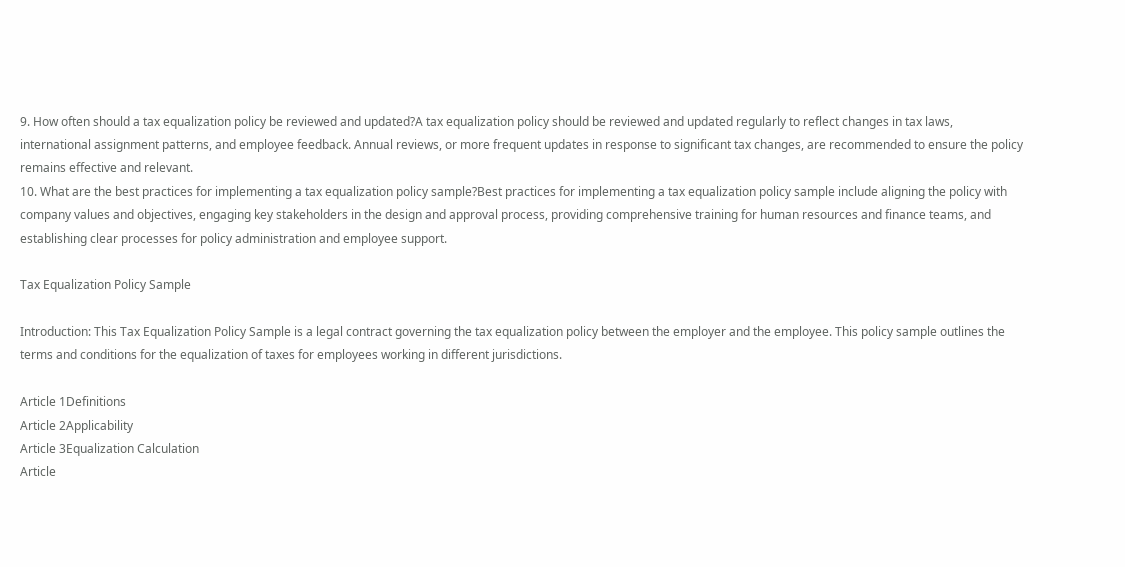9. How often should a tax equalization policy be reviewed and updated?A tax equalization policy should be reviewed and updated regularly to reflect changes in tax laws, international assignment patterns, and employee feedback. Annual reviews, or more frequent updates in response to significant tax changes, are recommended to ensure the policy remains effective and relevant.
10. What are the best practices for implementing a tax equalization policy sample?Best practices for implementing a tax equalization policy sample include aligning the policy with company values and objectives, engaging key stakeholders in the design and approval process, providing comprehensive training for human resources and finance teams, and establishing clear processes for policy administration and employee support.

Tax Equalization Policy Sample

Introduction: This Tax Equalization Policy Sample is a legal contract governing the tax equalization policy between the employer and the employee. This policy sample outlines the terms and conditions for the equalization of taxes for employees working in different jurisdictions.

Article 1Definitions
Article 2Applicability
Article 3Equalization Calculation
Article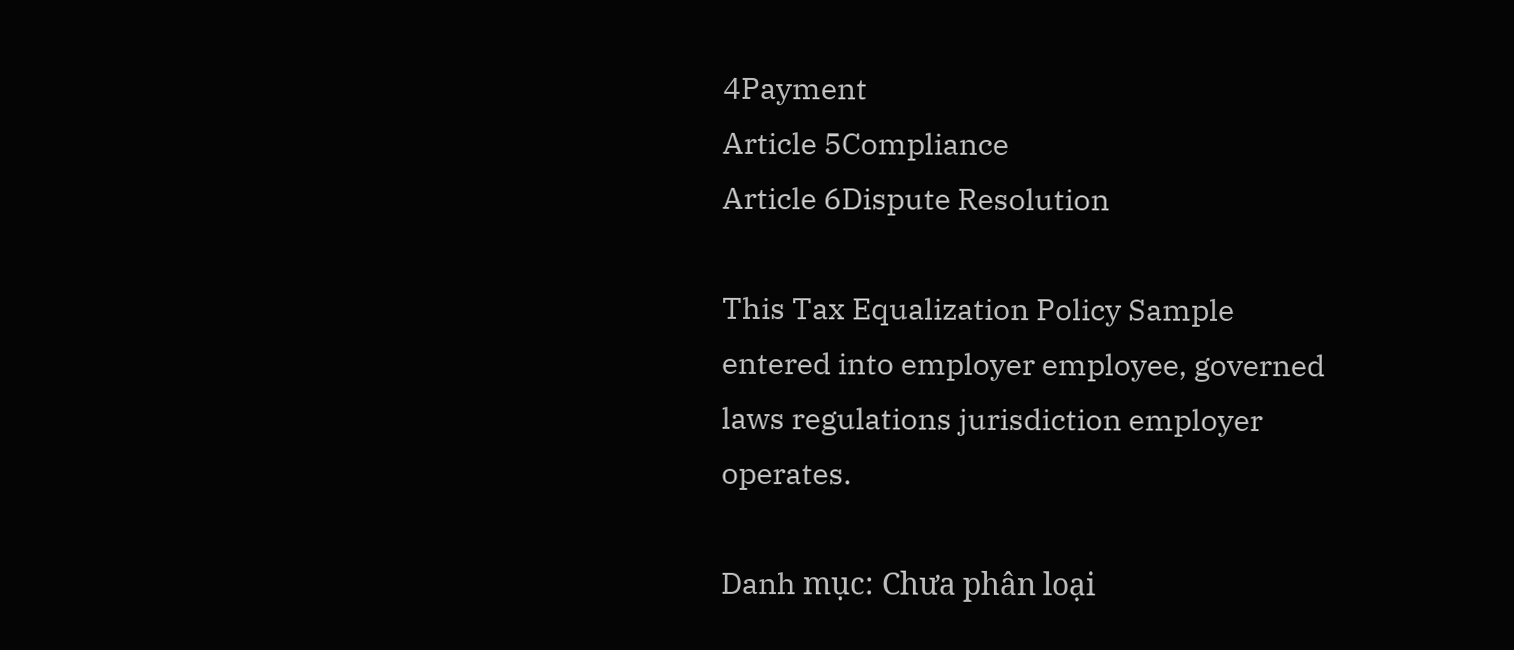4Payment
Article 5Compliance
Article 6Dispute Resolution

This Tax Equalization Policy Sample entered into employer employee, governed laws regulations jurisdiction employer operates.

Danh mục: Chưa phân loại